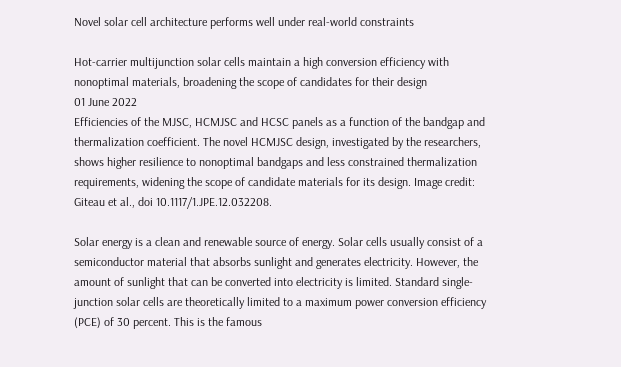Novel solar cell architecture performs well under real-world constraints

Hot-carrier multijunction solar cells maintain a high conversion efficiency with nonoptimal materials, broadening the scope of candidates for their design
01 June 2022
Efficiencies of the MJSC, HCMJSC and HCSC panels as a function of the bandgap and thermalization coefficient. The novel HCMJSC design, investigated by the researchers, shows higher resilience to nonoptimal bandgaps and less constrained thermalization requirements, widening the scope of candidate materials for its design. Image credit: Giteau et al., doi 10.1117/1.JPE.12.032208.

Solar energy is a clean and renewable source of energy. Solar cells usually consist of a semiconductor material that absorbs sunlight and generates electricity. However, the amount of sunlight that can be converted into electricity is limited. Standard single-junction solar cells are theoretically limited to a maximum power conversion efficiency (PCE) of 30 percent. This is the famous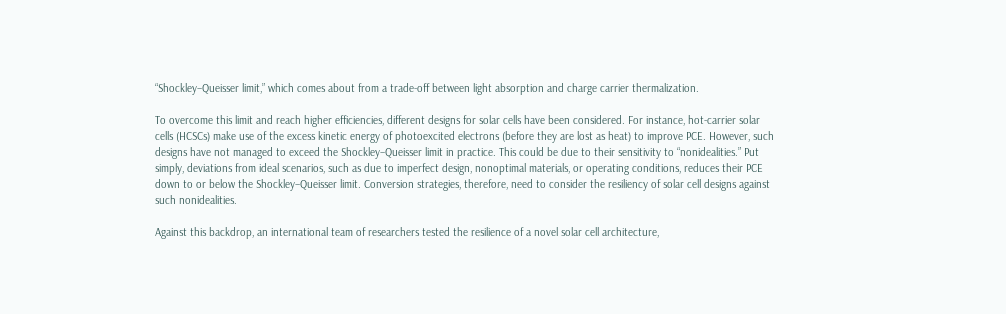“Shockley–Queisser limit,” which comes about from a trade-off between light absorption and charge carrier thermalization.

To overcome this limit and reach higher efficiencies, different designs for solar cells have been considered. For instance, hot-carrier solar cells (HCSCs) make use of the excess kinetic energy of photoexcited electrons (before they are lost as heat) to improve PCE. However, such designs have not managed to exceed the Shockley–Queisser limit in practice. This could be due to their sensitivity to “nonidealities.” Put simply, deviations from ideal scenarios, such as due to imperfect design, nonoptimal materials, or operating conditions, reduces their PCE down to or below the Shockley–Queisser limit. Conversion strategies, therefore, need to consider the resiliency of solar cell designs against such nonidealities.

Against this backdrop, an international team of researchers tested the resilience of a novel solar cell architecture,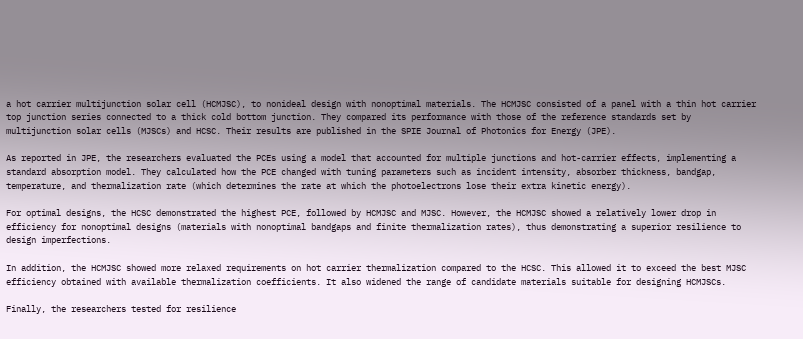a hot carrier multijunction solar cell (HCMJSC), to nonideal design with nonoptimal materials. The HCMJSC consisted of a panel with a thin hot carrier top junction series connected to a thick cold bottom junction. They compared its performance with those of the reference standards set by multijunction solar cells (MJSCs) and HCSC. Their results are published in the SPIE Journal of Photonics for Energy (JPE).

As reported in JPE, the researchers evaluated the PCEs using a model that accounted for multiple junctions and hot-carrier effects, implementing a standard absorption model. They calculated how the PCE changed with tuning parameters such as incident intensity, absorber thickness, bandgap, temperature, and thermalization rate (which determines the rate at which the photoelectrons lose their extra kinetic energy).

For optimal designs, the HCSC demonstrated the highest PCE, followed by HCMJSC and MJSC. However, the HCMJSC showed a relatively lower drop in efficiency for nonoptimal designs (materials with nonoptimal bandgaps and finite thermalization rates), thus demonstrating a superior resilience to design imperfections.

In addition, the HCMJSC showed more relaxed requirements on hot carrier thermalization compared to the HCSC. This allowed it to exceed the best MJSC efficiency obtained with available thermalization coefficients. It also widened the range of candidate materials suitable for designing HCMJSCs.

Finally, the researchers tested for resilience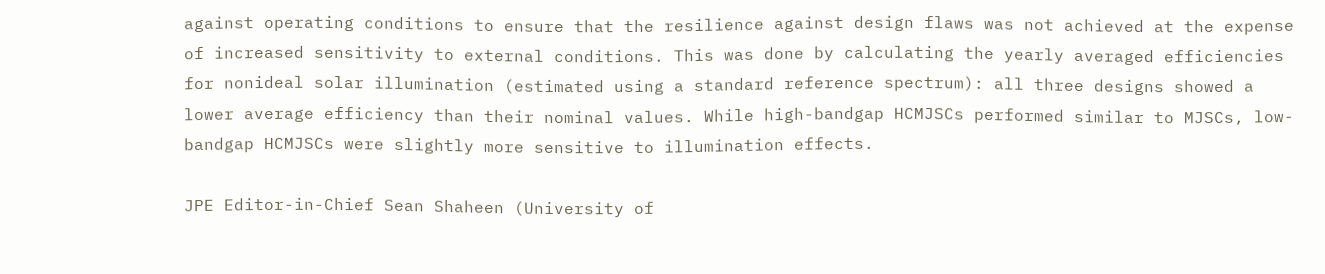against operating conditions to ensure that the resilience against design flaws was not achieved at the expense of increased sensitivity to external conditions. This was done by calculating the yearly averaged efficiencies for nonideal solar illumination (estimated using a standard reference spectrum): all three designs showed a lower average efficiency than their nominal values. While high-bandgap HCMJSCs performed similar to MJSCs, low-bandgap HCMJSCs were slightly more sensitive to illumination effects.

JPE Editor-in-Chief Sean Shaheen (University of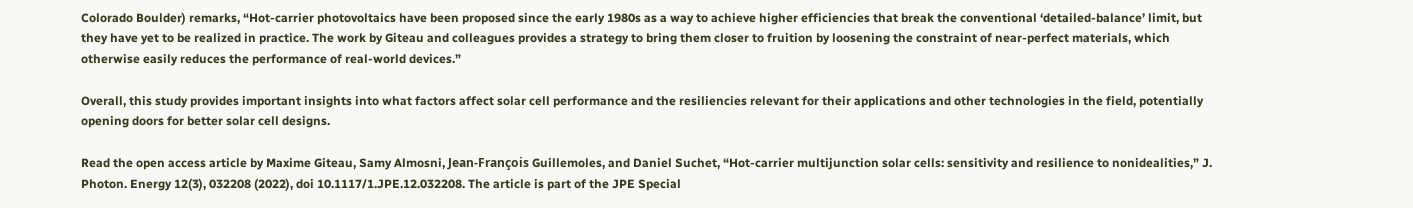Colorado Boulder) remarks, “Hot-carrier photovoltaics have been proposed since the early 1980s as a way to achieve higher efficiencies that break the conventional ‘detailed-balance’ limit, but they have yet to be realized in practice. The work by Giteau and colleagues provides a strategy to bring them closer to fruition by loosening the constraint of near-perfect materials, which otherwise easily reduces the performance of real-world devices.”

Overall, this study provides important insights into what factors affect solar cell performance and the resiliencies relevant for their applications and other technologies in the field, potentially opening doors for better solar cell designs.

Read the open access article by Maxime Giteau, Samy Almosni, Jean-François Guillemoles, and Daniel Suchet, “Hot-carrier multijunction solar cells: sensitivity and resilience to nonidealities,” J. Photon. Energy 12(3), 032208 (2022), doi 10.1117/1.JPE.12.032208. The article is part of the JPE Special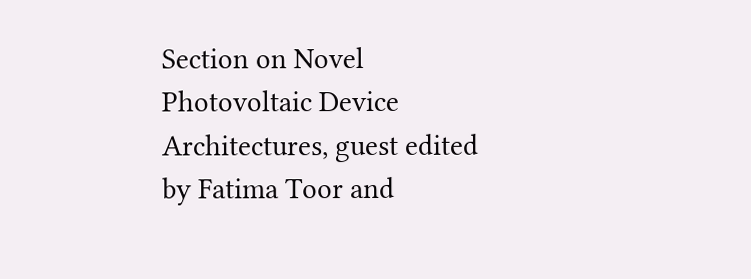Section on Novel Photovoltaic Device Architectures, guest edited by Fatima Toor and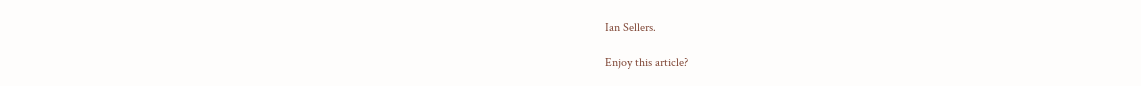Ian Sellers.

Enjoy this article?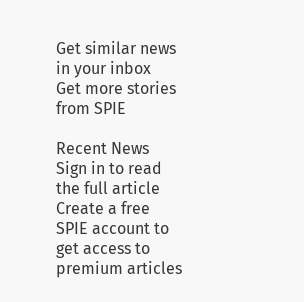Get similar news in your inbox
Get more stories from SPIE

Recent News
Sign in to read the full article
Create a free SPIE account to get access to
premium articles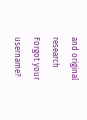and original research
Forgot your username?